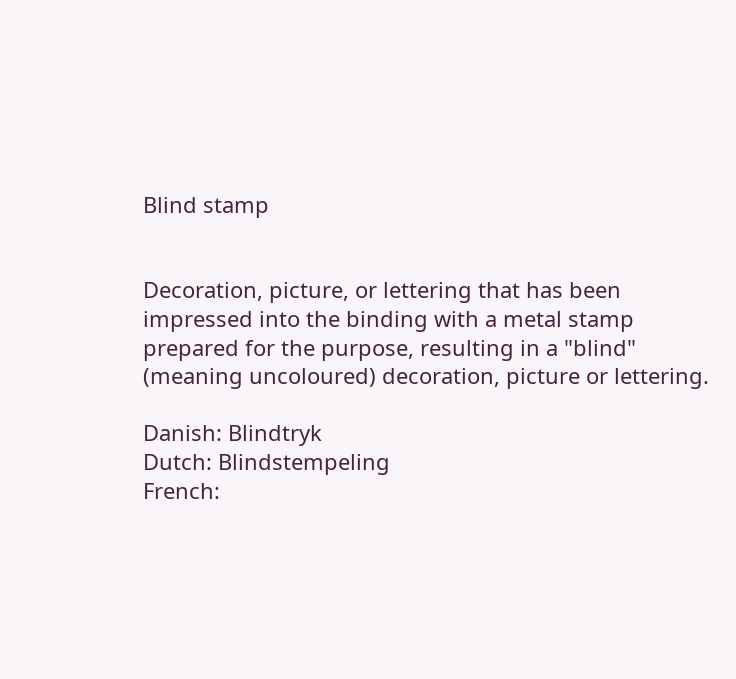Blind stamp


Decoration, picture, or lettering that has been impressed into the binding with a metal stamp prepared for the purpose, resulting in a "blind" (meaning uncoloured) decoration, picture or lettering.

Danish: Blindtryk
Dutch: Blindstempeling
French: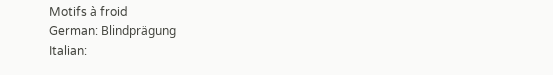Motifs à froid
German: Blindprägung
Italian: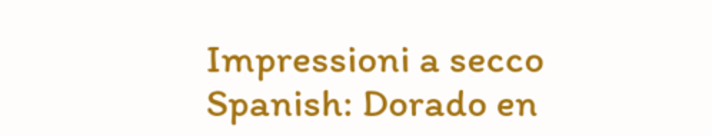Impressioni a secco
Spanish: Dorado en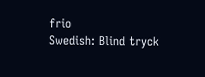frio
Swedish: Blind tryck